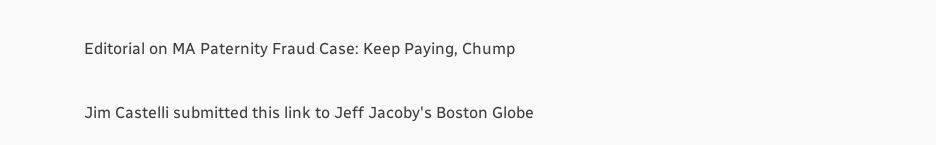Editorial on MA Paternity Fraud Case: Keep Paying, Chump

Jim Castelli submitted this link to Jeff Jacoby's Boston Globe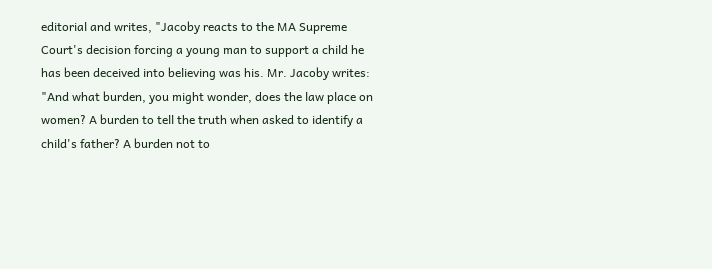editorial and writes, "Jacoby reacts to the MA Supreme Court's decision forcing a young man to support a child he has been deceived into believing was his. Mr. Jacoby writes: "And what burden, you might wonder, does the law place on women? A burden to tell the truth when asked to identify a child's father? A burden not to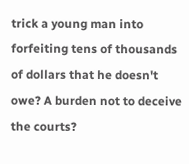trick a young man into forfeiting tens of thousands of dollars that he doesn't owe? A burden not to deceive the courts?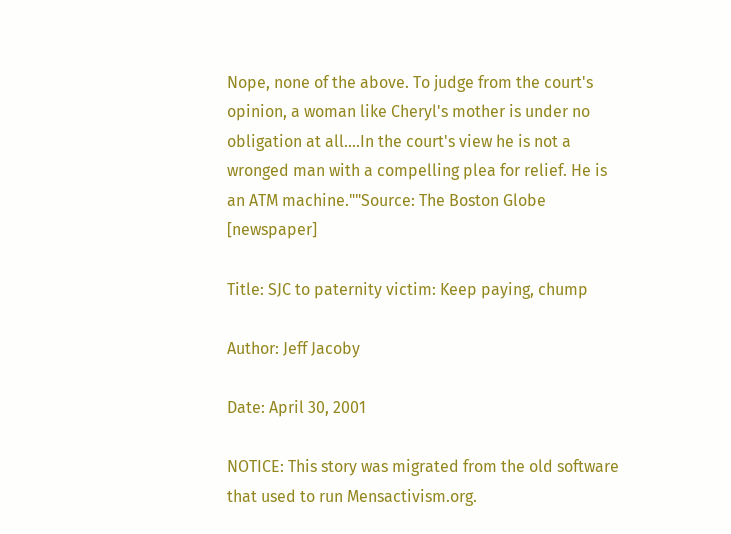Nope, none of the above. To judge from the court's opinion, a woman like Cheryl's mother is under no obligation at all....In the court's view he is not a wronged man with a compelling plea for relief. He is an ATM machine.""Source: The Boston Globe [newspaper]

Title: SJC to paternity victim: Keep paying, chump

Author: Jeff Jacoby

Date: April 30, 2001

NOTICE: This story was migrated from the old software that used to run Mensactivism.org.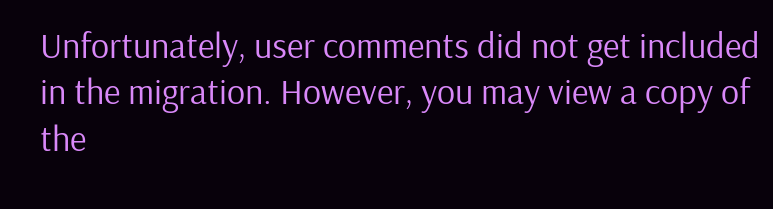Unfortunately, user comments did not get included in the migration. However, you may view a copy of the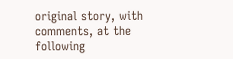original story, with comments, at the following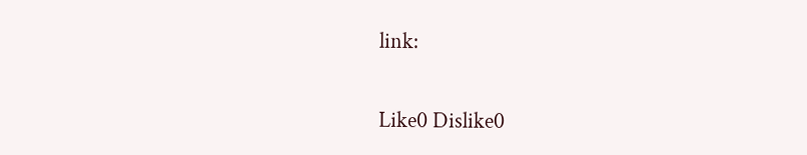link:


Like0 Dislike0